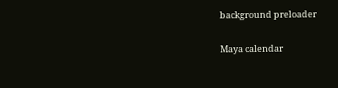background preloader

Maya calendar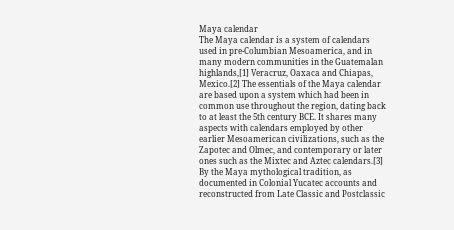Maya calendar
The Maya calendar is a system of calendars used in pre-Columbian Mesoamerica, and in many modern communities in the Guatemalan highlands,[1] Veracruz, Oaxaca and Chiapas, Mexico.[2] The essentials of the Maya calendar are based upon a system which had been in common use throughout the region, dating back to at least the 5th century BCE. It shares many aspects with calendars employed by other earlier Mesoamerican civilizations, such as the Zapotec and Olmec, and contemporary or later ones such as the Mixtec and Aztec calendars.[3] By the Maya mythological tradition, as documented in Colonial Yucatec accounts and reconstructed from Late Classic and Postclassic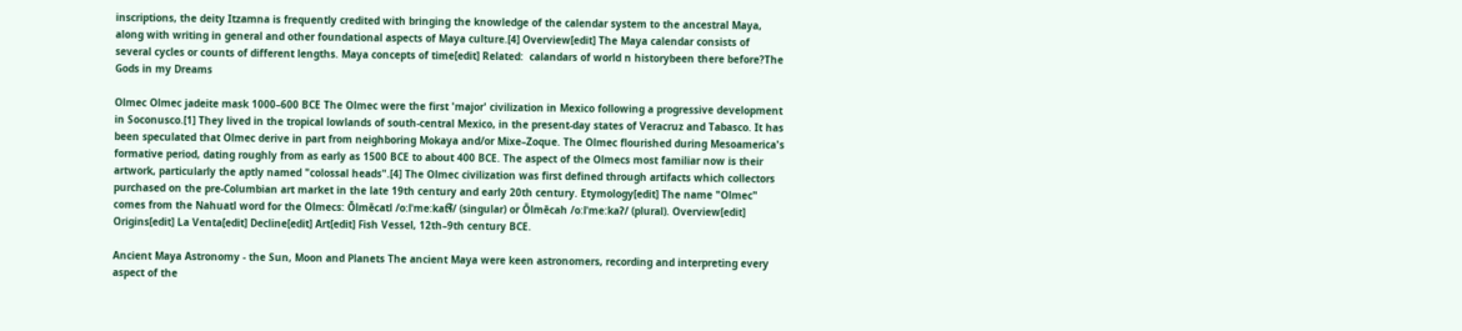inscriptions, the deity Itzamna is frequently credited with bringing the knowledge of the calendar system to the ancestral Maya, along with writing in general and other foundational aspects of Maya culture.[4] Overview[edit] The Maya calendar consists of several cycles or counts of different lengths. Maya concepts of time[edit] Related:  calandars of world n historybeen there before?The Gods in my Dreams

Olmec Olmec jadeite mask 1000–600 BCE The Olmec were the first 'major' civilization in Mexico following a progressive development in Soconusco.[1] They lived in the tropical lowlands of south-central Mexico, in the present-day states of Veracruz and Tabasco. It has been speculated that Olmec derive in part from neighboring Mokaya and/or Mixe–Zoque. The Olmec flourished during Mesoamerica's formative period, dating roughly from as early as 1500 BCE to about 400 BCE. The aspect of the Olmecs most familiar now is their artwork, particularly the aptly named "colossal heads".[4] The Olmec civilization was first defined through artifacts which collectors purchased on the pre-Columbian art market in the late 19th century and early 20th century. Etymology[edit] The name "Olmec" comes from the Nahuatl word for the Olmecs: Ōlmēcatl /oːlˈmeːkat͡ɬ/ (singular) or Ōlmēcah /oːlˈmeːkaʔ/ (plural). Overview[edit] Origins[edit] La Venta[edit] Decline[edit] Art[edit] Fish Vessel, 12th–9th century BCE.

Ancient Maya Astronomy - the Sun, Moon and Planets The ancient Maya were keen astronomers, recording and interpreting every aspect of the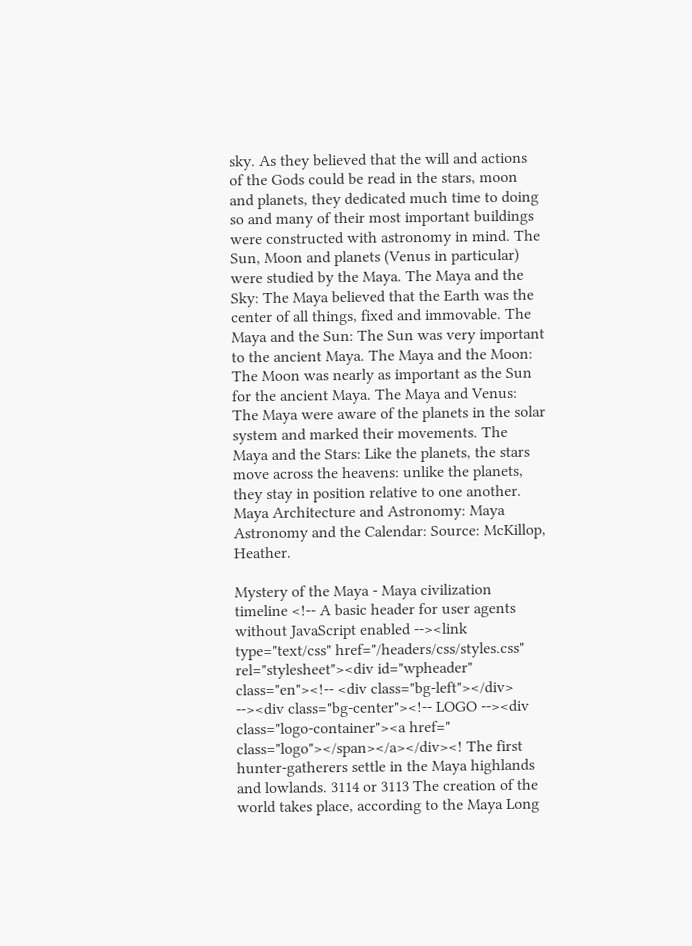sky. As they believed that the will and actions of the Gods could be read in the stars, moon and planets, they dedicated much time to doing so and many of their most important buildings were constructed with astronomy in mind. The Sun, Moon and planets (Venus in particular) were studied by the Maya. The Maya and the Sky: The Maya believed that the Earth was the center of all things, fixed and immovable. The Maya and the Sun: The Sun was very important to the ancient Maya. The Maya and the Moon: The Moon was nearly as important as the Sun for the ancient Maya. The Maya and Venus: The Maya were aware of the planets in the solar system and marked their movements. The Maya and the Stars: Like the planets, the stars move across the heavens: unlike the planets, they stay in position relative to one another. Maya Architecture and Astronomy: Maya Astronomy and the Calendar: Source: McKillop, Heather.

Mystery of the Maya - Maya civilization timeline <!-- A basic header for user agents without JavaScript enabled --><link type="text/css" href="/headers/css/styles.css" rel="stylesheet"><div id="wpheader" class="en"><!-- <div class="bg-left"></div> --><div class="bg-center"><!-- LOGO --><div class="logo-container"><a href=" class="logo"></span></a></div><! The first hunter-gatherers settle in the Maya highlands and lowlands. 3114 or 3113 The creation of the world takes place, according to the Maya Long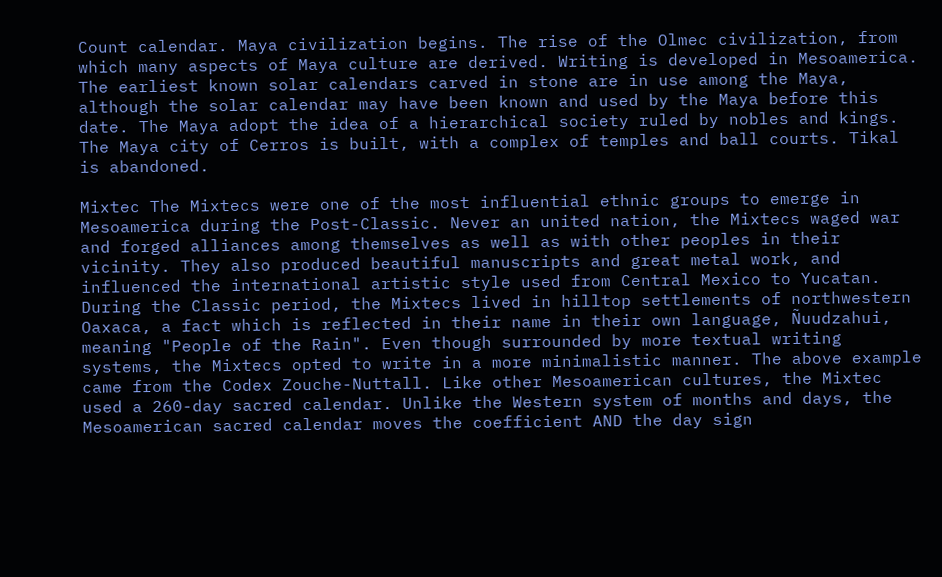Count calendar. Maya civilization begins. The rise of the Olmec civilization, from which many aspects of Maya culture are derived. Writing is developed in Mesoamerica. The earliest known solar calendars carved in stone are in use among the Maya, although the solar calendar may have been known and used by the Maya before this date. The Maya adopt the idea of a hierarchical society ruled by nobles and kings. The Maya city of Cerros is built, with a complex of temples and ball courts. Tikal is abandoned.

Mixtec The Mixtecs were one of the most influential ethnic groups to emerge in Mesoamerica during the Post-Classic. Never an united nation, the Mixtecs waged war and forged alliances among themselves as well as with other peoples in their vicinity. They also produced beautiful manuscripts and great metal work, and influenced the international artistic style used from Central Mexico to Yucatan. During the Classic period, the Mixtecs lived in hilltop settlements of northwestern Oaxaca, a fact which is reflected in their name in their own language, Ñuudzahui, meaning "People of the Rain". Even though surrounded by more textual writing systems, the Mixtecs opted to write in a more minimalistic manner. The above example came from the Codex Zouche-Nuttall. Like other Mesoamerican cultures, the Mixtec used a 260-day sacred calendar. Unlike the Western system of months and days, the Mesoamerican sacred calendar moves the coefficient AND the day sign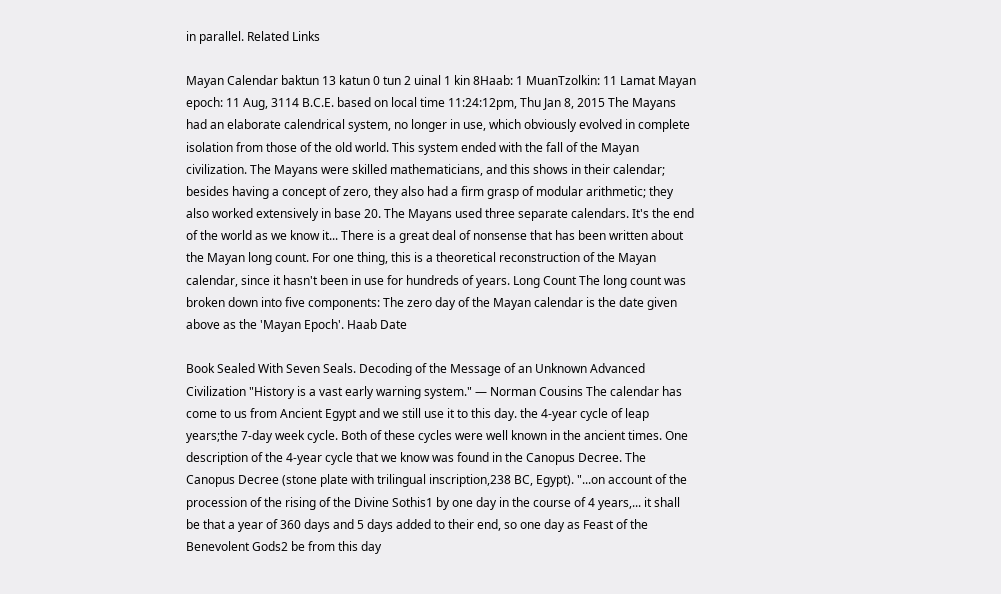in parallel. Related Links

Mayan Calendar baktun 13 katun 0 tun 2 uinal 1 kin 8Haab: 1 MuanTzolkin: 11 Lamat Mayan epoch: 11 Aug, 3114 B.C.E. based on local time 11:24:12pm, Thu Jan 8, 2015 The Mayans had an elaborate calendrical system, no longer in use, which obviously evolved in complete isolation from those of the old world. This system ended with the fall of the Mayan civilization. The Mayans were skilled mathematicians, and this shows in their calendar; besides having a concept of zero, they also had a firm grasp of modular arithmetic; they also worked extensively in base 20. The Mayans used three separate calendars. It's the end of the world as we know it... There is a great deal of nonsense that has been written about the Mayan long count. For one thing, this is a theoretical reconstruction of the Mayan calendar, since it hasn't been in use for hundreds of years. Long Count The long count was broken down into five components: The zero day of the Mayan calendar is the date given above as the 'Mayan Epoch'. Haab Date

Book Sealed With Seven Seals. Decoding of the Message of an Unknown Advanced Civilization "History is a vast early warning system." — Norman Cousins The calendar has come to us from Ancient Egypt and we still use it to this day. the 4-year cycle of leap years;the 7-day week cycle. Both of these cycles were well known in the ancient times. One description of the 4-year cycle that we know was found in the Canopus Decree. The Canopus Decree (stone plate with trilingual inscription,238 BC, Egypt). "...on account of the procession of the rising of the Divine Sothis1 by one day in the course of 4 years,... it shall be that a year of 360 days and 5 days added to their end, so one day as Feast of the Benevolent Gods2 be from this day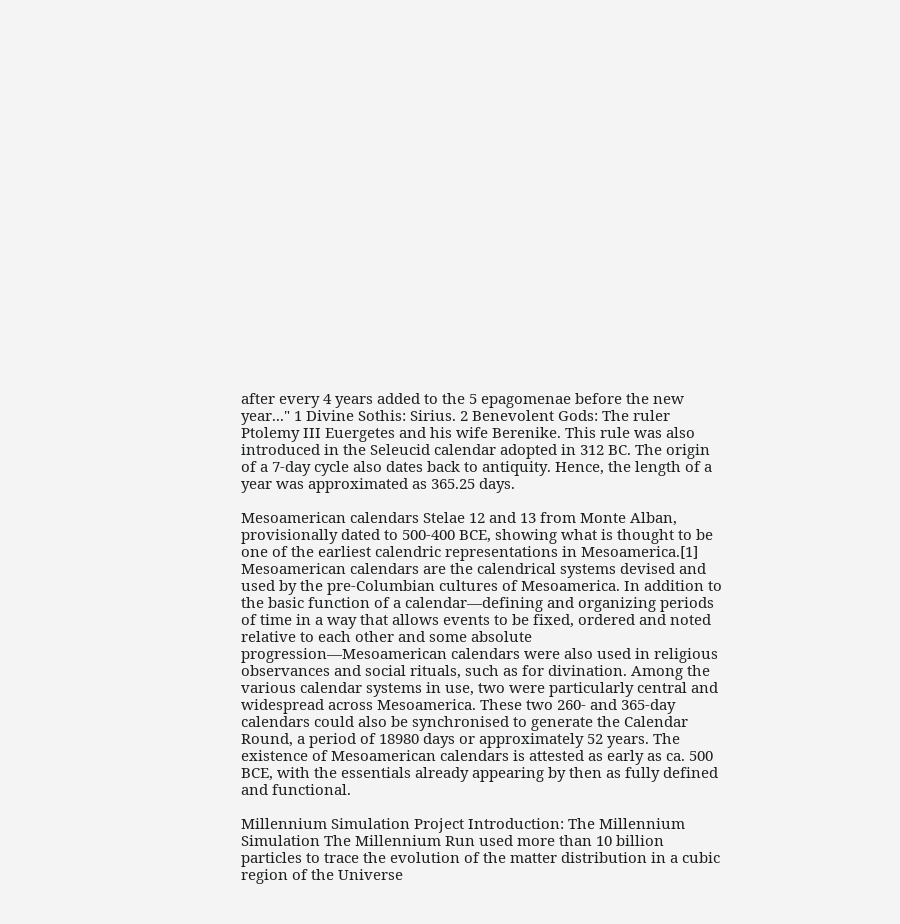after every 4 years added to the 5 epagomenae before the new year..." 1 Divine Sothis: Sirius. 2 Benevolent Gods: The ruler Ptolemy III Euergetes and his wife Berenike. This rule was also introduced in the Seleucid calendar adopted in 312 BC. The origin of a 7-day cycle also dates back to antiquity. Hence, the length of a year was approximated as 365.25 days.

Mesoamerican calendars Stelae 12 and 13 from Monte Alban, provisionally dated to 500-400 BCE, showing what is thought to be one of the earliest calendric representations in Mesoamerica.[1] Mesoamerican calendars are the calendrical systems devised and used by the pre-Columbian cultures of Mesoamerica. In addition to the basic function of a calendar—defining and organizing periods of time in a way that allows events to be fixed, ordered and noted relative to each other and some absolute progression—Mesoamerican calendars were also used in religious observances and social rituals, such as for divination. Among the various calendar systems in use, two were particularly central and widespread across Mesoamerica. These two 260- and 365-day calendars could also be synchronised to generate the Calendar Round, a period of 18980 days or approximately 52 years. The existence of Mesoamerican calendars is attested as early as ca. 500 BCE, with the essentials already appearing by then as fully defined and functional.

Millennium Simulation Project Introduction: The Millennium Simulation The Millennium Run used more than 10 billion particles to trace the evolution of the matter distribution in a cubic region of the Universe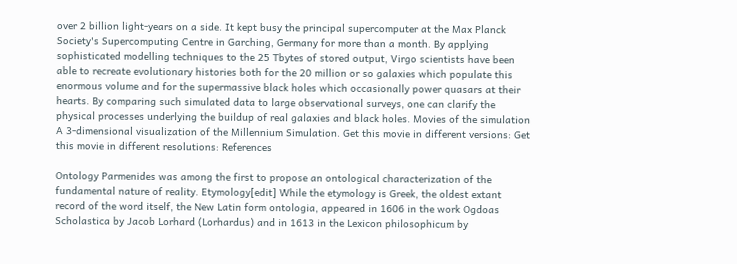over 2 billion light-years on a side. It kept busy the principal supercomputer at the Max Planck Society's Supercomputing Centre in Garching, Germany for more than a month. By applying sophisticated modelling techniques to the 25 Tbytes of stored output, Virgo scientists have been able to recreate evolutionary histories both for the 20 million or so galaxies which populate this enormous volume and for the supermassive black holes which occasionally power quasars at their hearts. By comparing such simulated data to large observational surveys, one can clarify the physical processes underlying the buildup of real galaxies and black holes. Movies of the simulation A 3-dimensional visualization of the Millennium Simulation. Get this movie in different versions: Get this movie in different resolutions: References

Ontology Parmenides was among the first to propose an ontological characterization of the fundamental nature of reality. Etymology[edit] While the etymology is Greek, the oldest extant record of the word itself, the New Latin form ontologia, appeared in 1606 in the work Ogdoas Scholastica by Jacob Lorhard (Lorhardus) and in 1613 in the Lexicon philosophicum by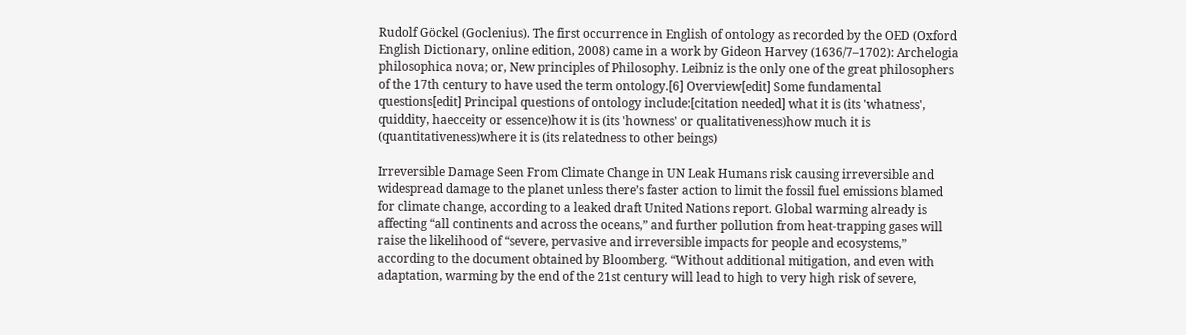Rudolf Göckel (Goclenius). The first occurrence in English of ontology as recorded by the OED (Oxford English Dictionary, online edition, 2008) came in a work by Gideon Harvey (1636/7–1702): Archelogia philosophica nova; or, New principles of Philosophy. Leibniz is the only one of the great philosophers of the 17th century to have used the term ontology.[6] Overview[edit] Some fundamental questions[edit] Principal questions of ontology include:[citation needed] what it is (its 'whatness', quiddity, haecceity or essence)how it is (its 'howness' or qualitativeness)how much it is (quantitativeness)where it is (its relatedness to other beings)

Irreversible Damage Seen From Climate Change in UN Leak Humans risk causing irreversible and widespread damage to the planet unless there’s faster action to limit the fossil fuel emissions blamed for climate change, according to a leaked draft United Nations report. Global warming already is affecting “all continents and across the oceans,” and further pollution from heat-trapping gases will raise the likelihood of “severe, pervasive and irreversible impacts for people and ecosystems,” according to the document obtained by Bloomberg. “Without additional mitigation, and even with adaptation, warming by the end of the 21st century will lead to high to very high risk of severe,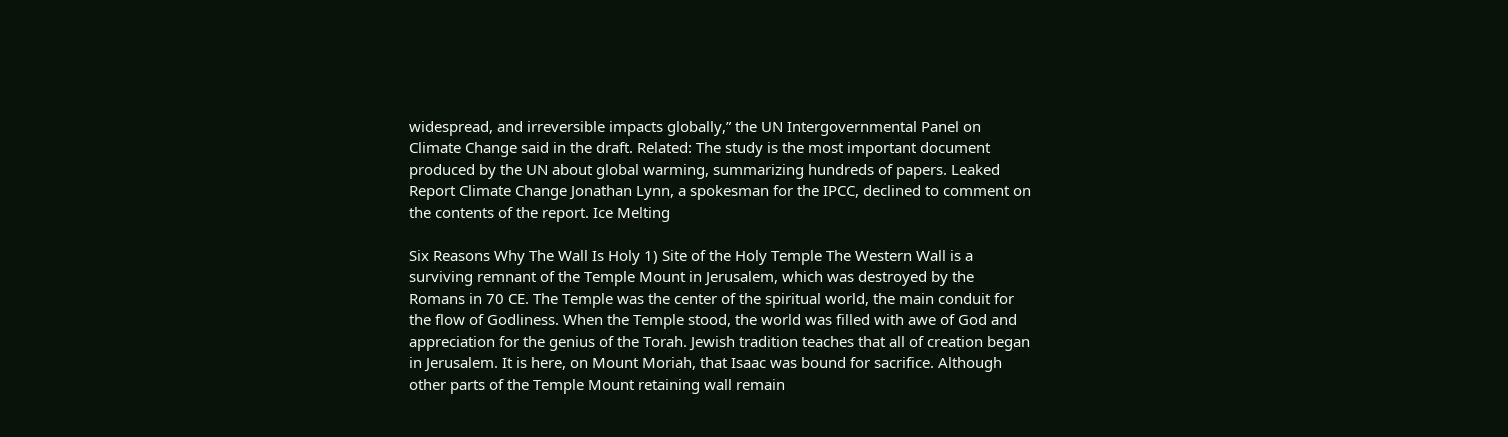widespread, and irreversible impacts globally,” the UN Intergovernmental Panel on Climate Change said in the draft. Related: The study is the most important document produced by the UN about global warming, summarizing hundreds of papers. Leaked Report Climate Change Jonathan Lynn, a spokesman for the IPCC, declined to comment on the contents of the report. Ice Melting

Six Reasons Why The Wall Is Holy 1) Site of the Holy Temple The Western Wall is a surviving remnant of the Temple Mount in Jerusalem, which was destroyed by the Romans in 70 CE. The Temple was the center of the spiritual world, the main conduit for the flow of Godliness. When the Temple stood, the world was filled with awe of God and appreciation for the genius of the Torah. Jewish tradition teaches that all of creation began in Jerusalem. It is here, on Mount Moriah, that Isaac was bound for sacrifice. Although other parts of the Temple Mount retaining wall remain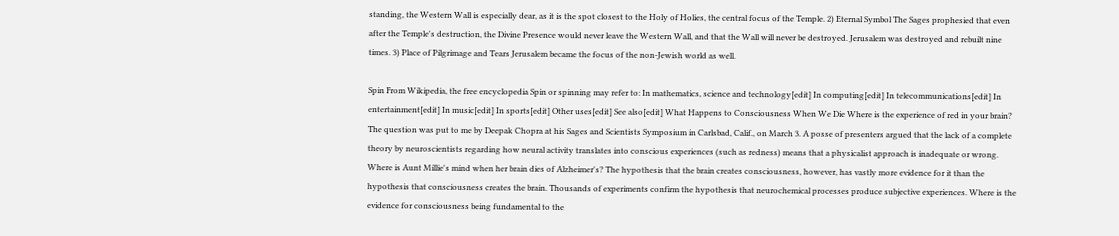standing, the Western Wall is especially dear, as it is the spot closest to the Holy of Holies, the central focus of the Temple. 2) Eternal Symbol The Sages prophesied that even after the Temple's destruction, the Divine Presence would never leave the Western Wall, and that the Wall will never be destroyed. Jerusalem was destroyed and rebuilt nine times. 3) Place of Pilgrimage and Tears Jerusalem became the focus of the non-Jewish world as well.

Spin From Wikipedia, the free encyclopedia Spin or spinning may refer to: In mathematics, science and technology[edit] In computing[edit] In telecommunications[edit] In entertainment[edit] In music[edit] In sports[edit] Other uses[edit] See also[edit] What Happens to Consciousness When We Die Where is the experience of red in your brain? The question was put to me by Deepak Chopra at his Sages and Scientists Symposium in Carlsbad, Calif., on March 3. A posse of presenters argued that the lack of a complete theory by neuroscientists regarding how neural activity translates into conscious experiences (such as redness) means that a physicalist approach is inadequate or wrong. Where is Aunt Millie's mind when her brain dies of Alzheimer's? The hypothesis that the brain creates consciousness, however, has vastly more evidence for it than the hypothesis that consciousness creates the brain. Thousands of experiments confirm the hypothesis that neurochemical processes produce subjective experiences. Where is the evidence for consciousness being fundamental to the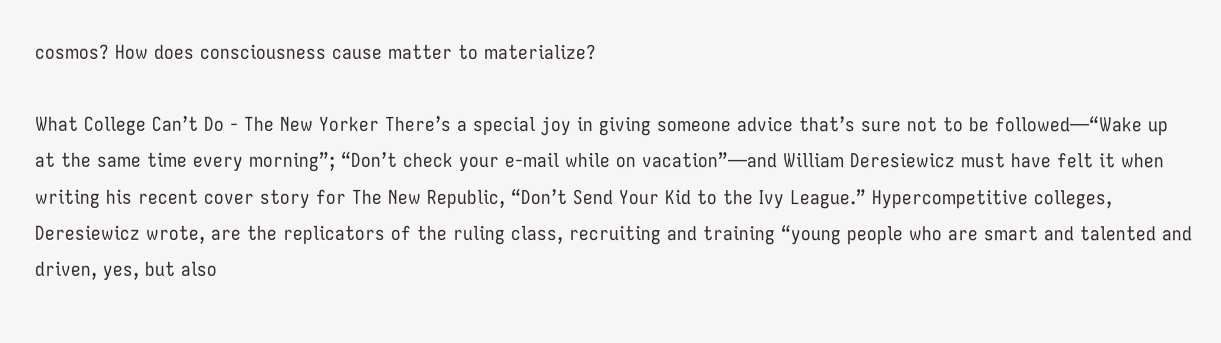cosmos? How does consciousness cause matter to materialize?

What College Can’t Do - The New Yorker There’s a special joy in giving someone advice that’s sure not to be followed—“Wake up at the same time every morning”; “Don’t check your e-mail while on vacation”—and William Deresiewicz must have felt it when writing his recent cover story for The New Republic, “Don’t Send Your Kid to the Ivy League.” Hypercompetitive colleges, Deresiewicz wrote, are the replicators of the ruling class, recruiting and training “young people who are smart and talented and driven, yes, but also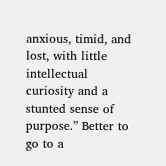anxious, timid, and lost, with little intellectual curiosity and a stunted sense of purpose.” Better to go to a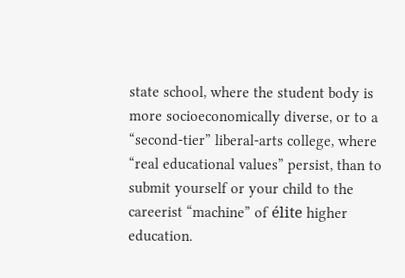state school, where the student body is more socioeconomically diverse, or to a “second-tier” liberal-arts college, where “real educational values” persist, than to submit yourself or your child to the careerist “machine” of élite higher education.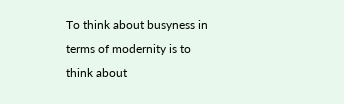To think about busyness in terms of modernity is to think about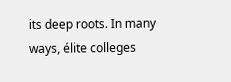its deep roots. In many ways, élite colleges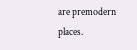are premodern places.